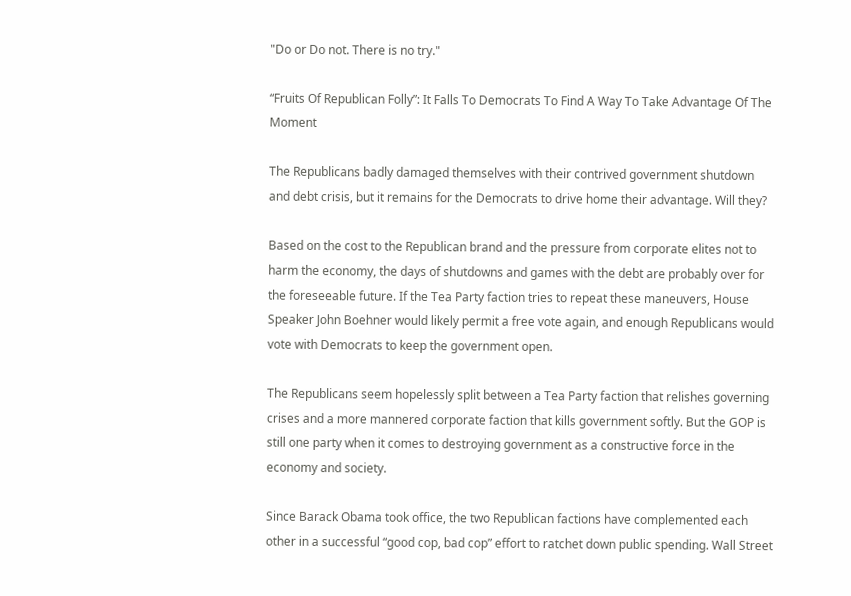"Do or Do not. There is no try."

“Fruits Of Republican Folly”: It Falls To Democrats To Find A Way To Take Advantage Of The Moment

The Republicans badly damaged themselves with their contrived government shutdown and debt crisis, but it remains for the Democrats to drive home their advantage. Will they?

Based on the cost to the Republican brand and the pressure from corporate elites not to harm the economy, the days of shutdowns and games with the debt are probably over for the foreseeable future. If the Tea Party faction tries to repeat these maneuvers, House Speaker John Boehner would likely permit a free vote again, and enough Republicans would vote with Democrats to keep the government open.

The Republicans seem hopelessly split between a Tea Party faction that relishes governing crises and a more mannered corporate faction that kills government softly. But the GOP is still one party when it comes to destroying government as a constructive force in the economy and society.

Since Barack Obama took office, the two Republican factions have complemented each other in a successful “good cop, bad cop” effort to ratchet down public spending. Wall Street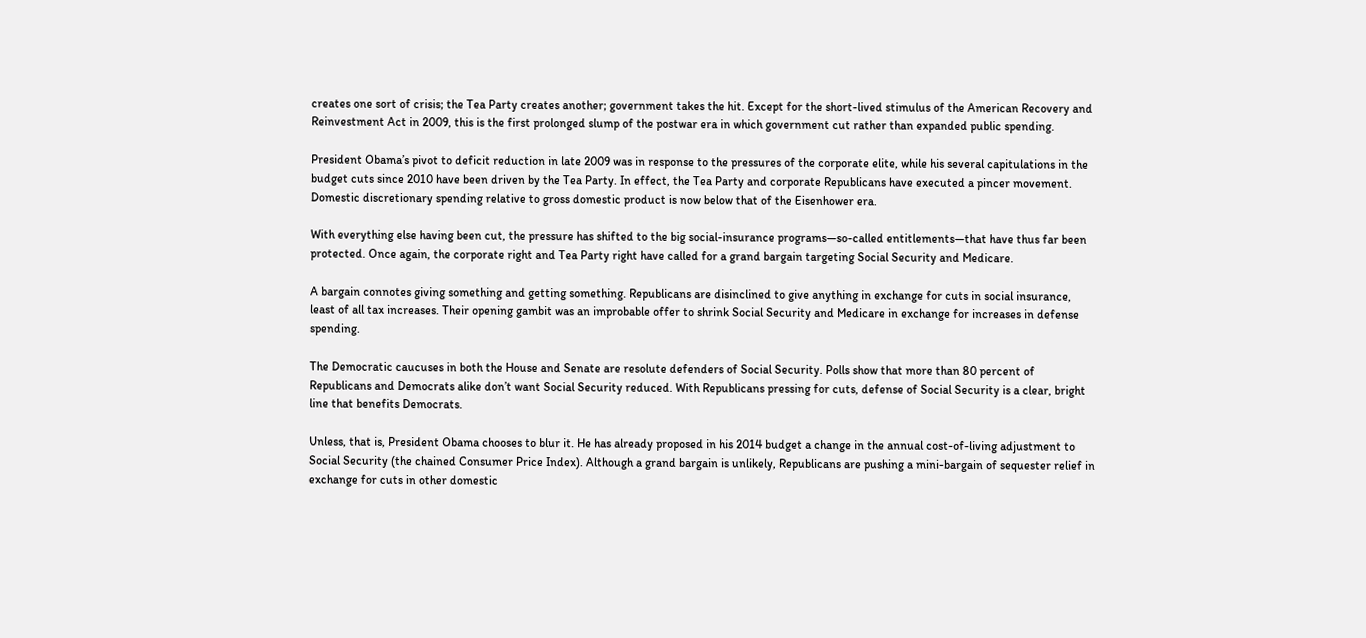creates one sort of crisis; the Tea Party creates another; government takes the hit. Except for the short-lived stimulus of the American Recovery and Reinvestment Act in 2009, this is the first prolonged slump of the postwar era in which government cut rather than expanded public spending.

President Obama’s pivot to deficit reduction in late 2009 was in response to the pressures of the corporate elite, while his several capitulations in the budget cuts since 2010 have been driven by the Tea Party. In effect, the Tea Party and corporate Republicans have executed a pincer movement. Domestic discretionary spending relative to gross domestic product is now below that of the Eisenhower era.

With everything else having been cut, the pressure has shifted to the big social-insurance programs—so-called entitlements—that have thus far been protected. Once again, the corporate right and Tea Party right have called for a grand bargain targeting Social Security and Medicare.

A bargain connotes giving something and getting something. Republicans are disinclined to give anything in exchange for cuts in social insurance, least of all tax increases. Their opening gambit was an improbable offer to shrink Social Security and Medicare in exchange for increases in defense spending.

The Democratic caucuses in both the House and Senate are resolute defenders of Social Security. Polls show that more than 80 percent of Republicans and Democrats alike don’t want Social Security reduced. With Republicans pressing for cuts, defense of Social Security is a clear, bright line that benefits Democrats.

Unless, that is, President Obama chooses to blur it. He has already proposed in his 2014 budget a change in the annual cost-of-living adjustment to Social Security (the chained Consumer Price Index). Although a grand bargain is unlikely, Republicans are pushing a mini-bargain of sequester relief in exchange for cuts in other domestic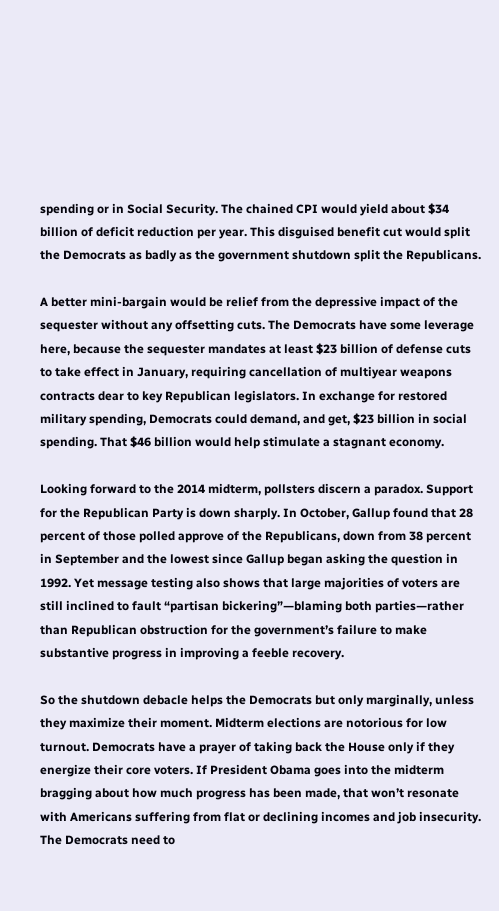spending or in Social Security. The chained CPI would yield about $34 billion of deficit reduction per year. This disguised benefit cut would split the Democrats as badly as the government shutdown split the Republicans.

A better mini-bargain would be relief from the depressive impact of the sequester without any offsetting cuts. The Democrats have some leverage here, because the sequester mandates at least $23 billion of defense cuts to take effect in January, requiring cancellation of multiyear weapons contracts dear to key Republican legislators. In exchange for restored military spending, Democrats could demand, and get, $23 billion in social spending. That $46 billion would help stimulate a stagnant economy.

Looking forward to the 2014 midterm, pollsters discern a paradox. Support for the Republican Party is down sharply. In October, Gallup found that 28 percent of those polled approve of the Republicans, down from 38 percent in September and the lowest since Gallup began asking the question in 1992. Yet message testing also shows that large majorities of voters are still inclined to fault “partisan bickering”—blaming both parties—rather than Republican obstruction for the government’s failure to make substantive progress in improving a feeble recovery.

So the shutdown debacle helps the Democrats but only marginally, unless they maximize their moment. Midterm elections are notorious for low turnout. Democrats have a prayer of taking back the House only if they energize their core voters. If President Obama goes into the midterm bragging about how much progress has been made, that won’t resonate with Americans suffering from flat or declining incomes and job insecurity. The Democrats need to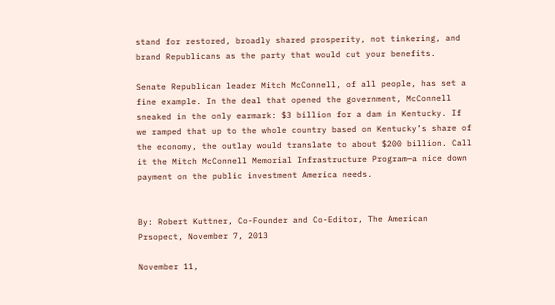stand for restored, broadly shared prosperity, not tinkering, and brand Republicans as the party that would cut your benefits.

Senate Republican leader Mitch McConnell, of all people, has set a fine example. In the deal that opened the government, McConnell sneaked in the only earmark: $3 billion for a dam in Kentucky. If we ramped that up to the whole country based on Kentucky’s share of the economy, the outlay would translate to about $200 billion. Call it the Mitch McConnell Memorial Infrastructure Program—a nice down payment on the public investment America needs.


By: Robert Kuttner, Co-Founder and Co-Editor, The American Prsopect, November 7, 2013

November 11,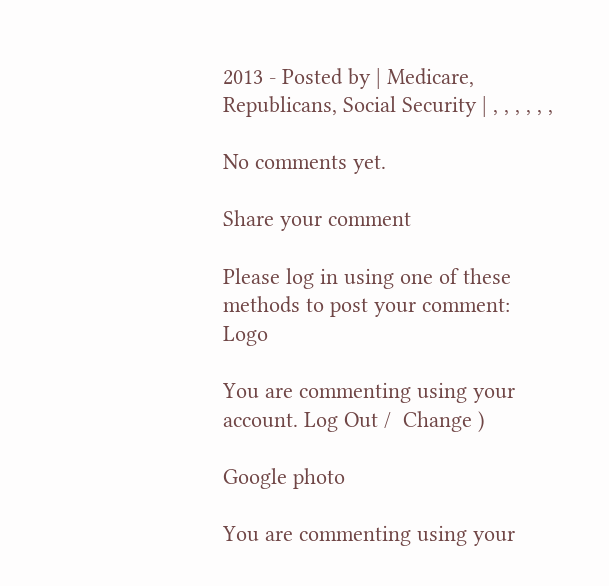2013 - Posted by | Medicare, Republicans, Social Security | , , , , , ,

No comments yet.

Share your comment

Please log in using one of these methods to post your comment: Logo

You are commenting using your account. Log Out /  Change )

Google photo

You are commenting using your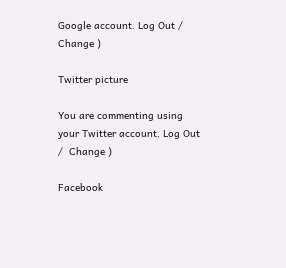Google account. Log Out /  Change )

Twitter picture

You are commenting using your Twitter account. Log Out /  Change )

Facebook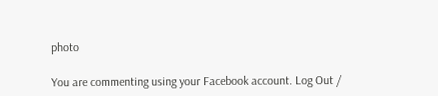photo

You are commenting using your Facebook account. Log Out /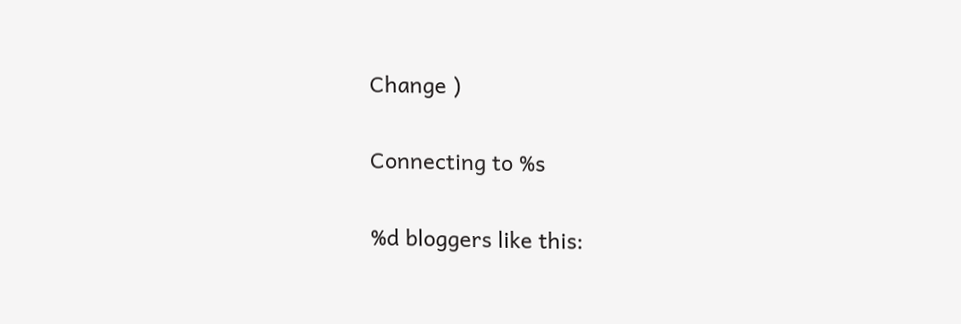Change )

Connecting to %s

%d bloggers like this: